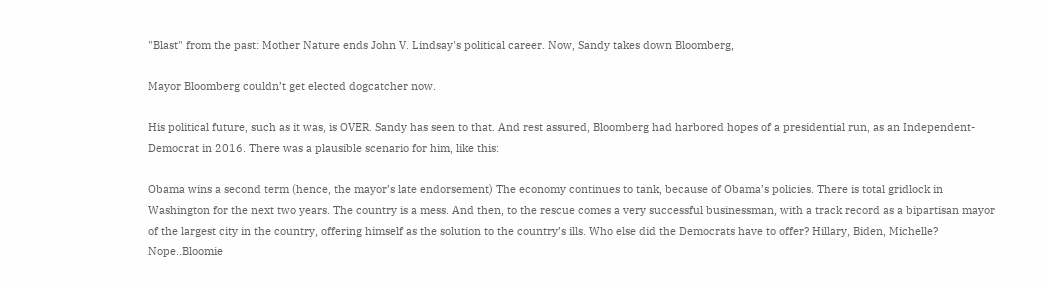"Blast" from the past: Mother Nature ends John V. Lindsay's political career. Now, Sandy takes down Bloomberg,

Mayor Bloomberg couldn’t get elected dogcatcher now.

His political future, such as it was, is OVER. Sandy has seen to that. And rest assured, Bloomberg had harbored hopes of a presidential run, as an Independent-Democrat in 2016. There was a plausible scenario for him, like this:

Obama wins a second term (hence, the mayor’s late endorsement) The economy continues to tank, because of Obama’s policies. There is total gridlock in Washington for the next two years. The country is a mess. And then, to the rescue comes a very successful businessman, with a track record as a bipartisan mayor of the largest city in the country, offering himself as the solution to the country’s ills. Who else did the Democrats have to offer? Hillary, Biden, Michelle? Nope..Bloomie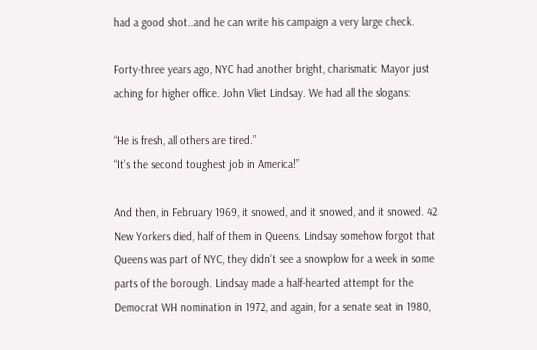had a good shot..and he can write his campaign a very large check.

Forty-three years ago, NYC had another bright, charismatic Mayor just aching for higher office. John Vliet Lindsay. We had all the slogans:

“He is fresh, all others are tired.”
“It’s the second toughest job in America!”

And then, in February 1969, it snowed, and it snowed, and it snowed. 42 New Yorkers died, half of them in Queens. Lindsay somehow forgot that Queens was part of NYC, they didn’t see a snowplow for a week in some parts of the borough. Lindsay made a half-hearted attempt for the Democrat WH nomination in 1972, and again, for a senate seat in 1980,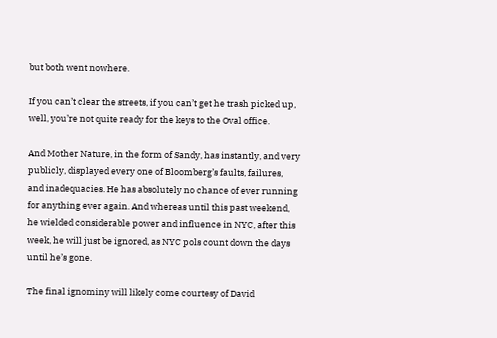but both went nowhere.

If you can’t clear the streets, if you can’t get he trash picked up, well, you’re not quite ready for the keys to the Oval office.

And Mother Nature, in the form of Sandy, has instantly, and very publicly, displayed every one of Bloomberg’s faults, failures, and inadequacies. He has absolutely no chance of ever running for anything ever again. And whereas until this past weekend, he wielded considerable power and influence in NYC, after this week, he will just be ignored, as NYC pols count down the days until he’s gone.

The final ignominy will likely come courtesy of David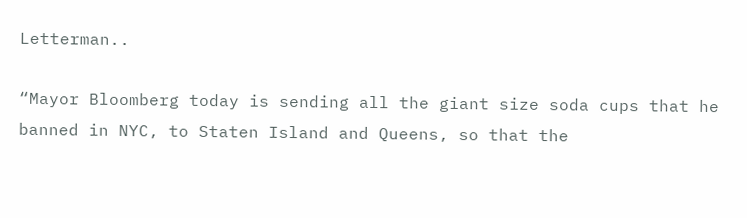Letterman..

“Mayor Bloomberg today is sending all the giant size soda cups that he banned in NYC, to Staten Island and Queens, so that the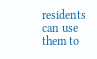residents can use them to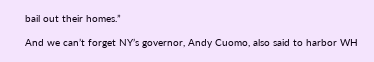bail out their homes.”

And we can’t forget NY’s governor, Andy Cuomo, also said to harbor WH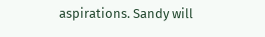aspirations. Sandy will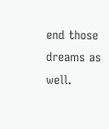end those dreams as well.